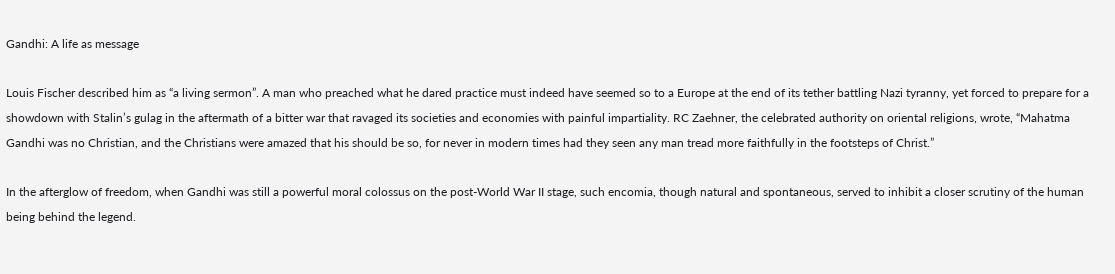Gandhi: A life as message

Louis Fischer described him as “a living sermon”. A man who preached what he dared practice must indeed have seemed so to a Europe at the end of its tether battling Nazi tyranny, yet forced to prepare for a showdown with Stalin’s gulag in the aftermath of a bitter war that ravaged its societies and economies with painful impartiality. RC Zaehner, the celebrated authority on oriental religions, wrote, “Mahatma Gandhi was no Christian, and the Christians were amazed that his should be so, for never in modern times had they seen any man tread more faithfully in the footsteps of Christ.”

In the afterglow of freedom, when Gandhi was still a powerful moral colossus on the post-World War II stage, such encomia, though natural and spontaneous, served to inhibit a closer scrutiny of the human being behind the legend.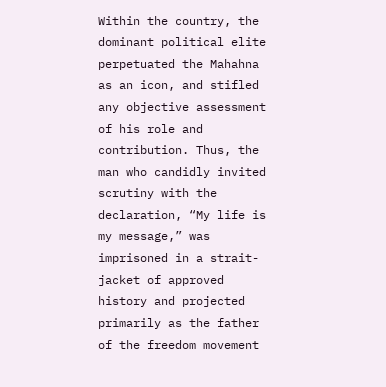Within the country, the dominant political elite perpetuated the Mahahna as an icon, and stifled any objective assessment of his role and contribution. Thus, the man who candidly invited scrutiny with the declaration, “My life is my message,” was imprisoned in a strait-jacket of approved history and projected primarily as the father of the freedom movement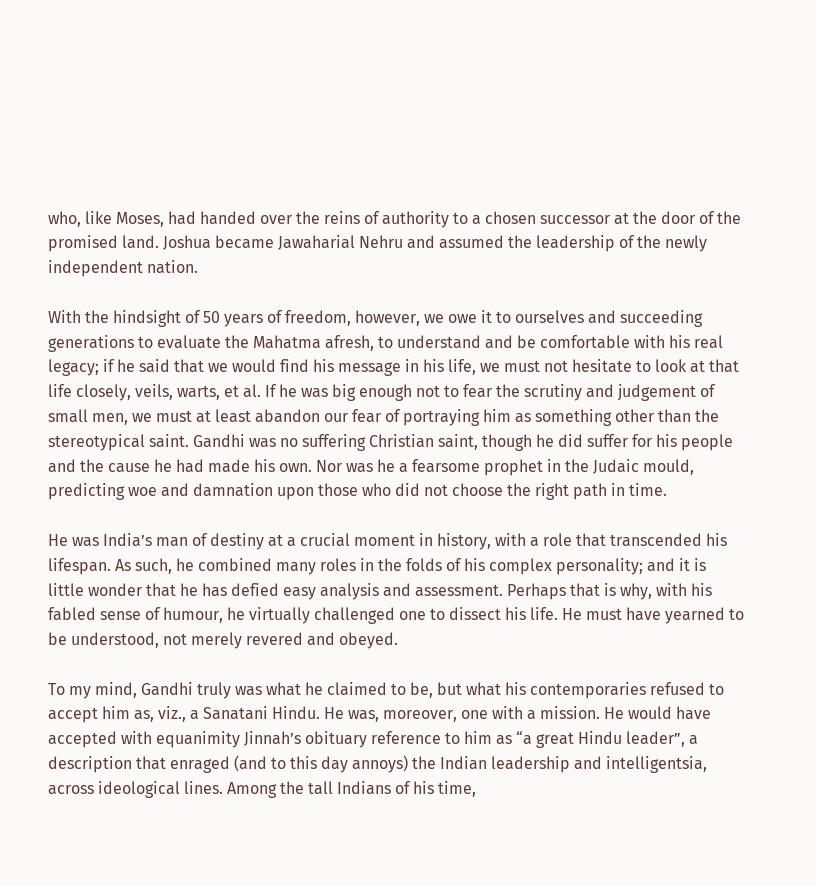who, like Moses, had handed over the reins of authority to a chosen successor at the door of the promised land. Joshua became Jawaharial Nehru and assumed the leadership of the newly independent nation.

With the hindsight of 50 years of freedom, however, we owe it to ourselves and succeeding generations to evaluate the Mahatma afresh, to understand and be comfortable with his real legacy; if he said that we would find his message in his life, we must not hesitate to look at that life closely, veils, warts, et al. If he was big enough not to fear the scrutiny and judgement of small men, we must at least abandon our fear of portraying him as something other than the stereotypical saint. Gandhi was no suffering Christian saint, though he did suffer for his people and the cause he had made his own. Nor was he a fearsome prophet in the Judaic mould, predicting woe and damnation upon those who did not choose the right path in time.

He was India’s man of destiny at a crucial moment in history, with a role that transcended his lifespan. As such, he combined many roles in the folds of his complex personality; and it is little wonder that he has defied easy analysis and assessment. Perhaps that is why, with his fabled sense of humour, he virtually challenged one to dissect his life. He must have yearned to be understood, not merely revered and obeyed.

To my mind, Gandhi truly was what he claimed to be, but what his contemporaries refused to accept him as, viz., a Sanatani Hindu. He was, moreover, one with a mission. He would have accepted with equanimity Jinnah’s obituary reference to him as “a great Hindu leader”, a description that enraged (and to this day annoys) the Indian leadership and intelligentsia, across ideological lines. Among the tall Indians of his time,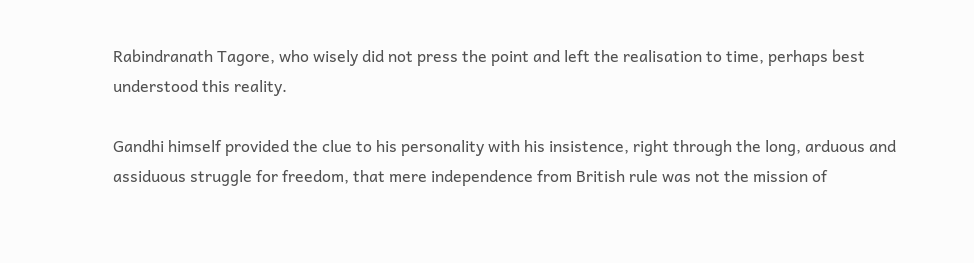Rabindranath Tagore, who wisely did not press the point and left the realisation to time, perhaps best understood this reality.

Gandhi himself provided the clue to his personality with his insistence, right through the long, arduous and assiduous struggle for freedom, that mere independence from British rule was not the mission of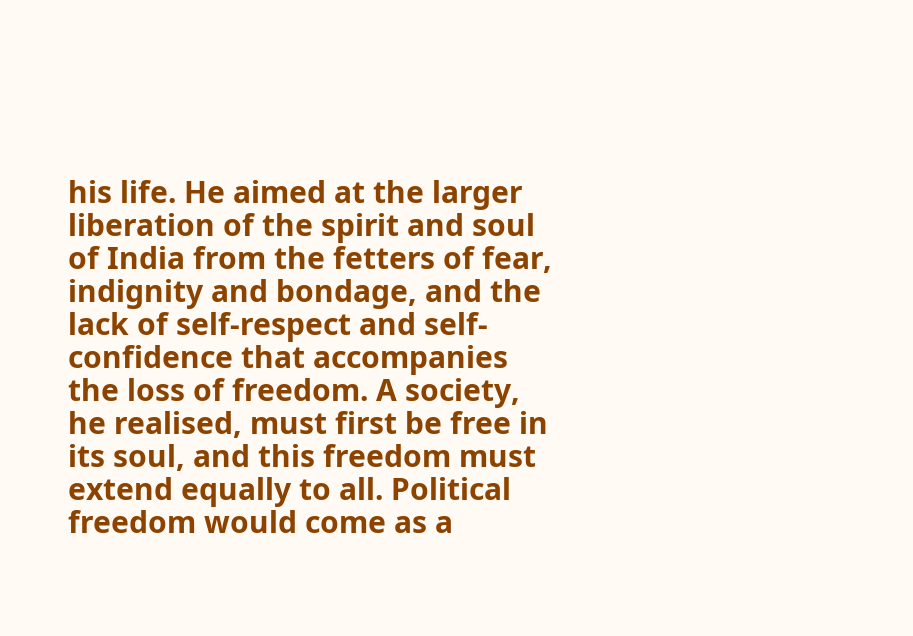his life. He aimed at the larger liberation of the spirit and soul of India from the fetters of fear, indignity and bondage, and the lack of self-respect and self-confidence that accompanies the loss of freedom. A society, he realised, must first be free in its soul, and this freedom must extend equally to all. Political freedom would come as a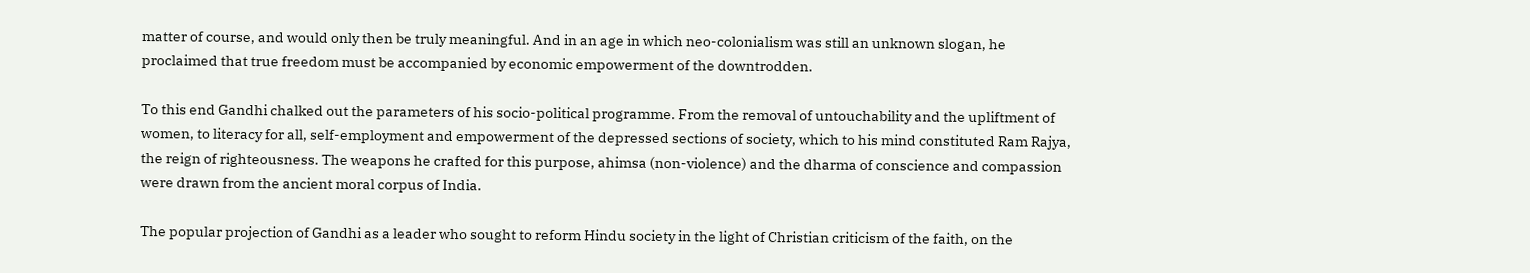matter of course, and would only then be truly meaningful. And in an age in which neo-colonialism was still an unknown slogan, he proclaimed that true freedom must be accompanied by economic empowerment of the downtrodden.

To this end Gandhi chalked out the parameters of his socio-political programme. From the removal of untouchability and the upliftment of women, to literacy for all, self-employment and empowerment of the depressed sections of society, which to his mind constituted Ram Rajya, the reign of righteousness. The weapons he crafted for this purpose, ahimsa (non-violence) and the dharma of conscience and compassion were drawn from the ancient moral corpus of India.

The popular projection of Gandhi as a leader who sought to reform Hindu society in the light of Christian criticism of the faith, on the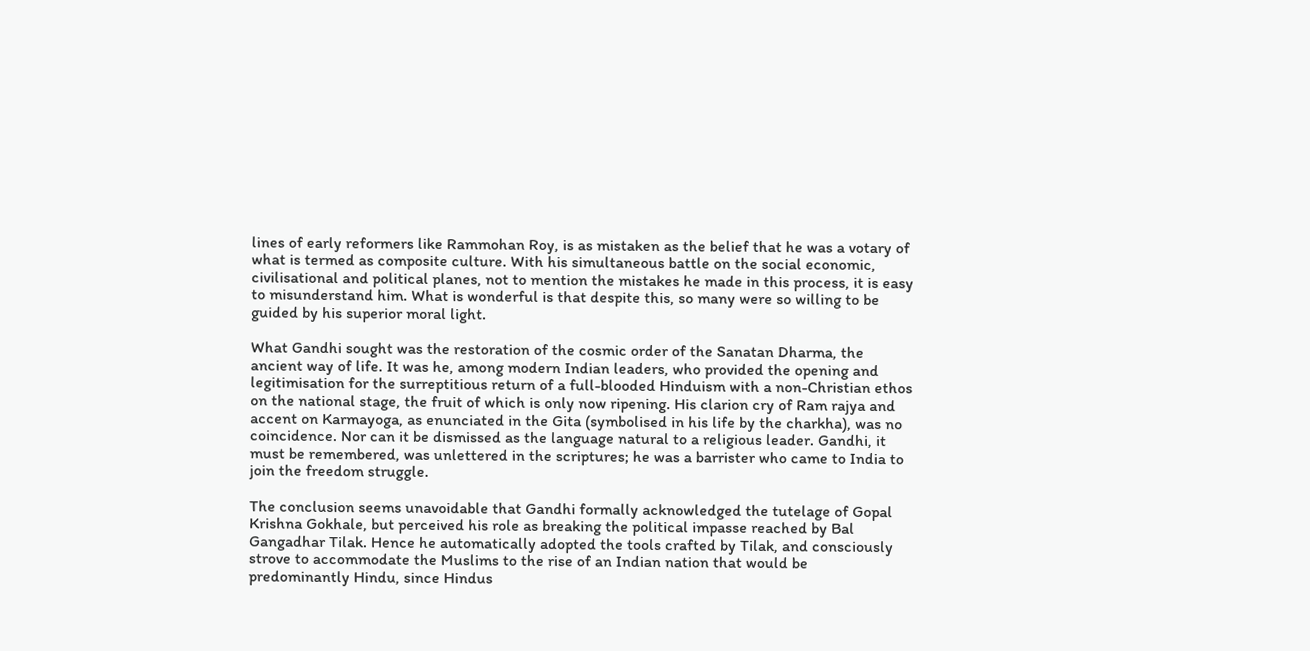lines of early reformers like Rammohan Roy, is as mistaken as the belief that he was a votary of what is termed as composite culture. With his simultaneous battle on the social economic, civilisational and political planes, not to mention the mistakes he made in this process, it is easy to misunderstand him. What is wonderful is that despite this, so many were so willing to be guided by his superior moral light.

What Gandhi sought was the restoration of the cosmic order of the Sanatan Dharma, the ancient way of life. It was he, among modern Indian leaders, who provided the opening and legitimisation for the surreptitious return of a full-blooded Hinduism with a non-Christian ethos on the national stage, the fruit of which is only now ripening. His clarion cry of Ram rajya and accent on Karmayoga, as enunciated in the Gita (symbolised in his life by the charkha), was no coincidence. Nor can it be dismissed as the language natural to a religious leader. Gandhi, it must be remembered, was unlettered in the scriptures; he was a barrister who came to India to join the freedom struggle.

The conclusion seems unavoidable that Gandhi formally acknowledged the tutelage of Gopal Krishna Gokhale, but perceived his role as breaking the political impasse reached by Bal Gangadhar Tilak. Hence he automatically adopted the tools crafted by Tilak, and consciously strove to accommodate the Muslims to the rise of an Indian nation that would be predominantly Hindu, since Hindus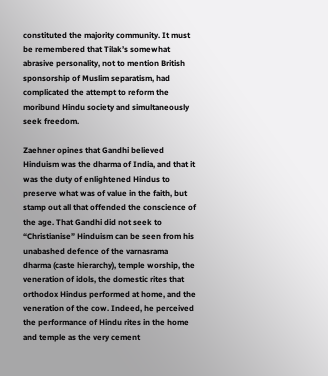constituted the majority community. It must be remembered that Tilak’s somewhat abrasive personality, not to mention British sponsorship of Muslim separatism, had complicated the attempt to reform the moribund Hindu society and simultaneously seek freedom.

Zaehner opines that Gandhi believed Hinduism was the dharma of India, and that it was the duty of enlightened Hindus to preserve what was of value in the faith, but stamp out all that offended the conscience of the age. That Gandhi did not seek to “Christianise” Hinduism can be seen from his unabashed defence of the varnasrama dharma (caste hierarchy), temple worship, the veneration of idols, the domestic rites that orthodox Hindus performed at home, and the veneration of the cow. Indeed, he perceived the performance of Hindu rites in the home and temple as the very cement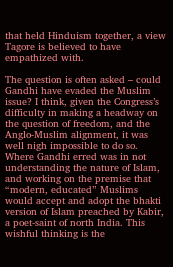that held Hinduism together, a view Tagore is believed to have empathized with.

The question is often asked – could Gandhi have evaded the Muslim issue? I think, given the Congress’s difficulty in making a headway on the question of freedom, and the Anglo-Muslim alignment, it was well nigh impossible to do so. Where Gandhi erred was in not understanding the nature of Islam, and working on the premise that “modern, educated” Muslims would accept and adopt the bhakti version of Islam preached by Kabir, a poet-saint of north India. This wishful thinking is the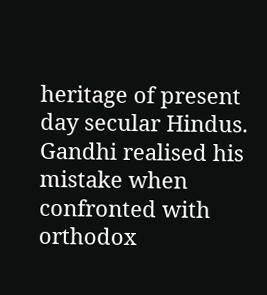heritage of present day secular Hindus. Gandhi realised his mistake when confronted with orthodox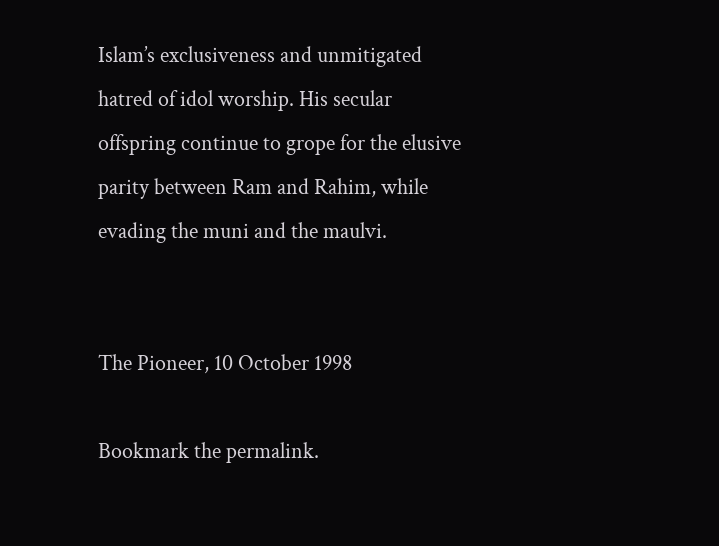Islam’s exclusiveness and unmitigated hatred of idol worship. His secular offspring continue to grope for the elusive parity between Ram and Rahim, while evading the muni and the maulvi.


The Pioneer, 10 October 1998

Bookmark the permalink.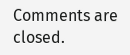Comments are closed.